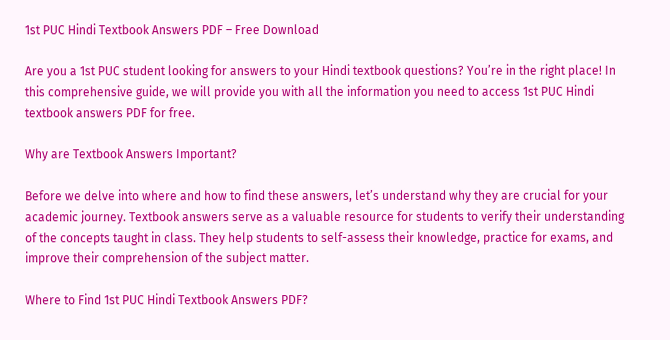1st PUC Hindi Textbook Answers PDF – Free Download

Are you a 1st PUC student looking for answers to your Hindi textbook questions? You’re in the right place! In this comprehensive guide, we will provide you with all the information you need to access 1st PUC Hindi textbook answers PDF for free.

Why are Textbook Answers Important?

Before we delve into where and how to find these answers, let’s understand why they are crucial for your academic journey. Textbook answers serve as a valuable resource for students to verify their understanding of the concepts taught in class. They help students to self-assess their knowledge, practice for exams, and improve their comprehension of the subject matter.

Where to Find 1st PUC Hindi Textbook Answers PDF?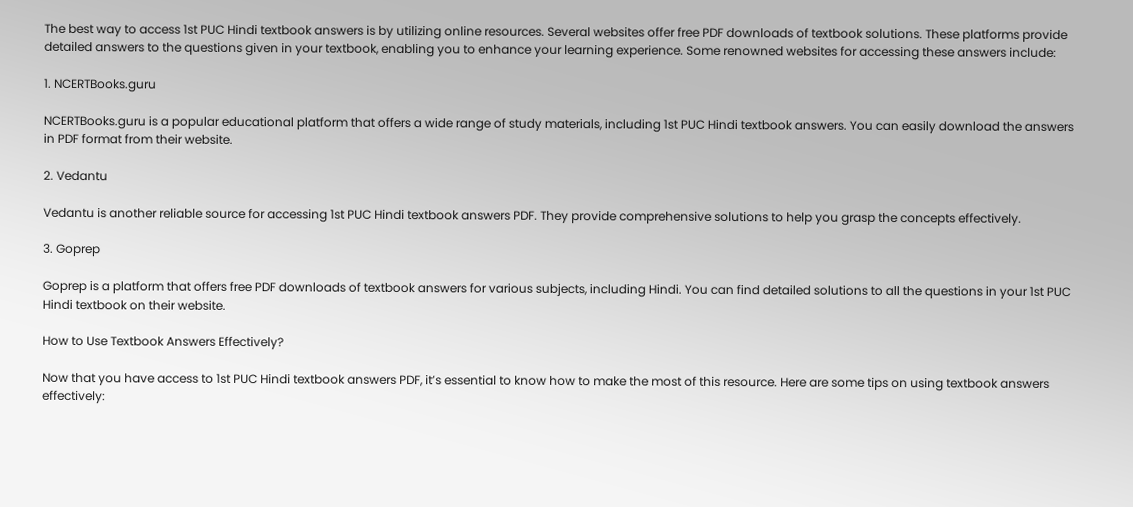The best way to access 1st PUC Hindi textbook answers is by utilizing online resources. Several websites offer free PDF downloads of textbook solutions. These platforms provide detailed answers to the questions given in your textbook, enabling you to enhance your learning experience. Some renowned websites for accessing these answers include:

1. NCERTBooks.guru

NCERTBooks.guru is a popular educational platform that offers a wide range of study materials, including 1st PUC Hindi textbook answers. You can easily download the answers in PDF format from their website.

2. Vedantu

Vedantu is another reliable source for accessing 1st PUC Hindi textbook answers PDF. They provide comprehensive solutions to help you grasp the concepts effectively.

3. Goprep

Goprep is a platform that offers free PDF downloads of textbook answers for various subjects, including Hindi. You can find detailed solutions to all the questions in your 1st PUC Hindi textbook on their website.

How to Use Textbook Answers Effectively?

Now that you have access to 1st PUC Hindi textbook answers PDF, it’s essential to know how to make the most of this resource. Here are some tips on using textbook answers effectively: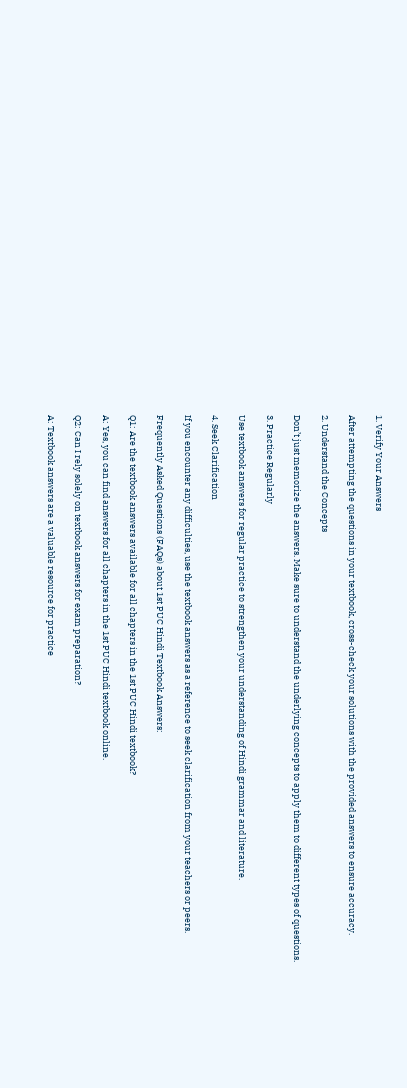1. Verify Your Answers

After attempting the questions in your textbook, cross-check your solutions with the provided answers to ensure accuracy.

2. Understand the Concepts

Don’t just memorize the answers. Make sure to understand the underlying concepts to apply them to different types of questions.

3. Practice Regularly

Use textbook answers for regular practice to strengthen your understanding of Hindi grammar and literature.

4. Seek Clarification

If you encounter any difficulties, use the textbook answers as a reference to seek clarification from your teachers or peers.

Frequently Asked Questions (FAQs) about 1st PUC Hindi Textbook Answers:

Q1: Are the textbook answers available for all chapters in the 1st PUC Hindi textbook?

A: Yes, you can find answers for all chapters in the 1st PUC Hindi textbook online.

Q2: Can I rely solely on textbook answers for exam preparation?

A: Textbook answers are a valuable resource for practice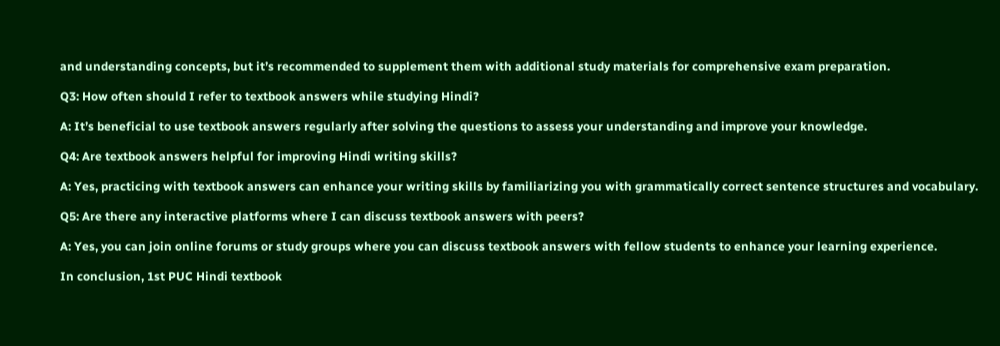and understanding concepts, but it’s recommended to supplement them with additional study materials for comprehensive exam preparation.

Q3: How often should I refer to textbook answers while studying Hindi?

A: It’s beneficial to use textbook answers regularly after solving the questions to assess your understanding and improve your knowledge.

Q4: Are textbook answers helpful for improving Hindi writing skills?

A: Yes, practicing with textbook answers can enhance your writing skills by familiarizing you with grammatically correct sentence structures and vocabulary.

Q5: Are there any interactive platforms where I can discuss textbook answers with peers?

A: Yes, you can join online forums or study groups where you can discuss textbook answers with fellow students to enhance your learning experience.

In conclusion, 1st PUC Hindi textbook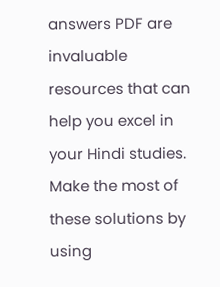answers PDF are invaluable resources that can help you excel in your Hindi studies. Make the most of these solutions by using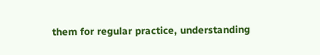them for regular practice, understanding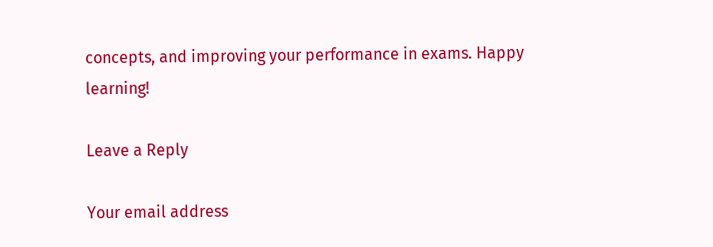concepts, and improving your performance in exams. Happy learning!

Leave a Reply

Your email address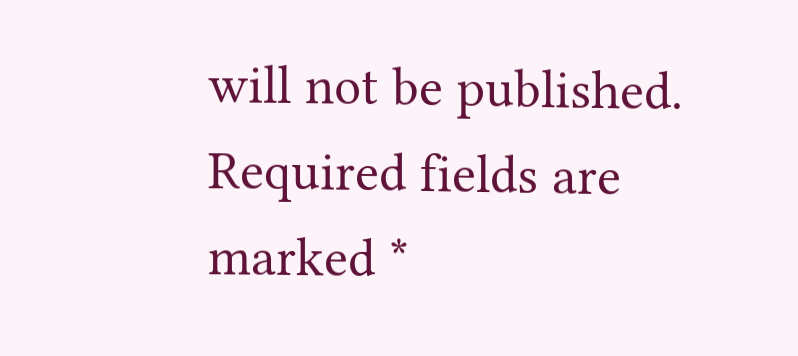will not be published. Required fields are marked *